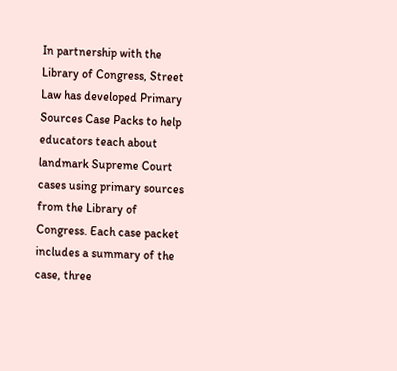In partnership with the Library of Congress, Street Law has developed Primary Sources Case Packs to help educators teach about landmark Supreme Court cases using primary sources from the Library of Congress. Each case packet includes a summary of the case, three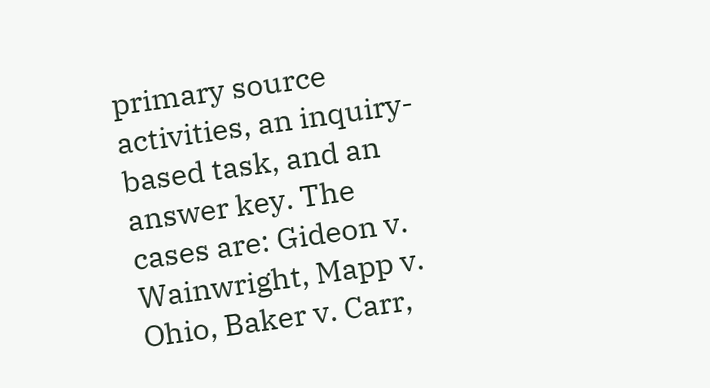primary source activities, an inquiry-based task, and an answer key. The cases are: Gideon v. Wainwright, Mapp v. Ohio, Baker v. Carr,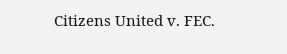Citizens United v. FEC.